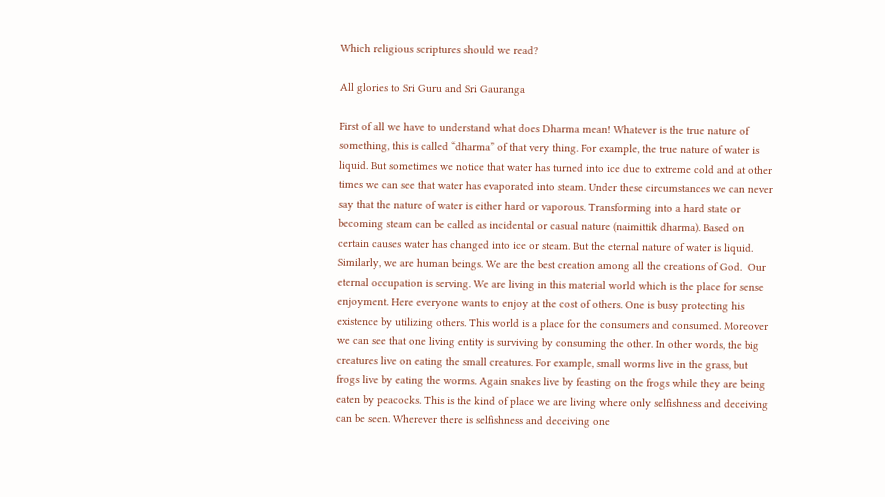Which religious scriptures should we read?

All glories to Sri Guru and Sri Gauranga

First of all we have to understand what does Dharma mean! Whatever is the true nature of something, this is called “dharma” of that very thing. For example, the true nature of water is liquid. But sometimes we notice that water has turned into ice due to extreme cold and at other times we can see that water has evaporated into steam. Under these circumstances we can never say that the nature of water is either hard or vaporous. Transforming into a hard state or becoming steam can be called as incidental or casual nature (naimittik dharma). Based on certain causes water has changed into ice or steam. But the eternal nature of water is liquid. Similarly, we are human beings. We are the best creation among all the creations of God.  Our eternal occupation is serving. We are living in this material world which is the place for sense enjoyment. Here everyone wants to enjoy at the cost of others. One is busy protecting his existence by utilizing others. This world is a place for the consumers and consumed. Moreover we can see that one living entity is surviving by consuming the other. In other words, the big creatures live on eating the small creatures. For example, small worms live in the grass, but frogs live by eating the worms. Again snakes live by feasting on the frogs while they are being eaten by peacocks. This is the kind of place we are living where only selfishness and deceiving can be seen. Wherever there is selfishness and deceiving one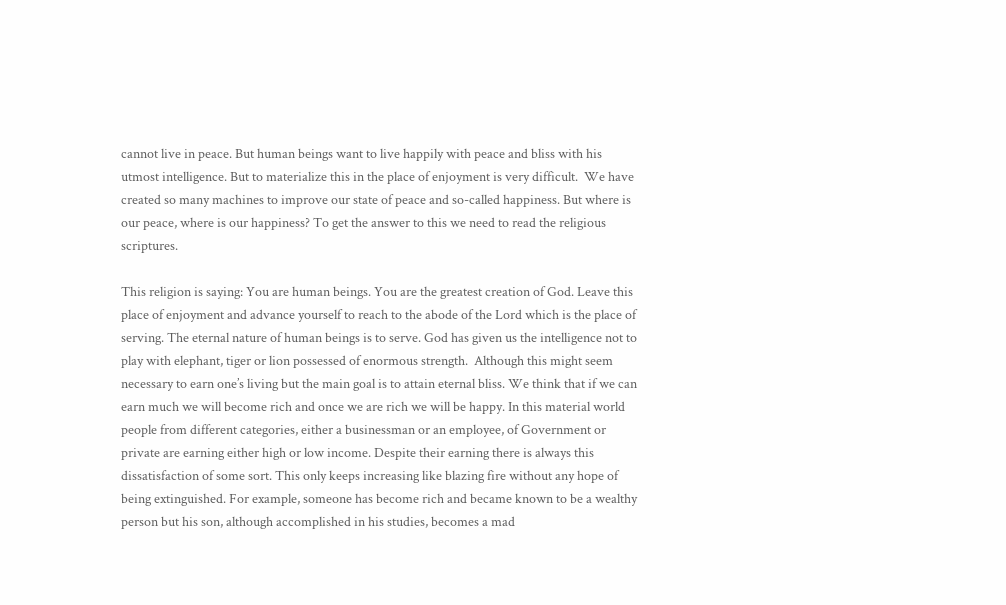cannot live in peace. But human beings want to live happily with peace and bliss with his utmost intelligence. But to materialize this in the place of enjoyment is very difficult.  We have created so many machines to improve our state of peace and so-called happiness. But where is our peace, where is our happiness? To get the answer to this we need to read the religious scriptures.

This religion is saying: You are human beings. You are the greatest creation of God. Leave this place of enjoyment and advance yourself to reach to the abode of the Lord which is the place of serving. The eternal nature of human beings is to serve. God has given us the intelligence not to play with elephant, tiger or lion possessed of enormous strength.  Although this might seem necessary to earn one’s living but the main goal is to attain eternal bliss. We think that if we can earn much we will become rich and once we are rich we will be happy. In this material world people from different categories, either a businessman or an employee, of Government or private are earning either high or low income. Despite their earning there is always this dissatisfaction of some sort. This only keeps increasing like blazing fire without any hope of being extinguished. For example, someone has become rich and became known to be a wealthy person but his son, although accomplished in his studies, becomes a mad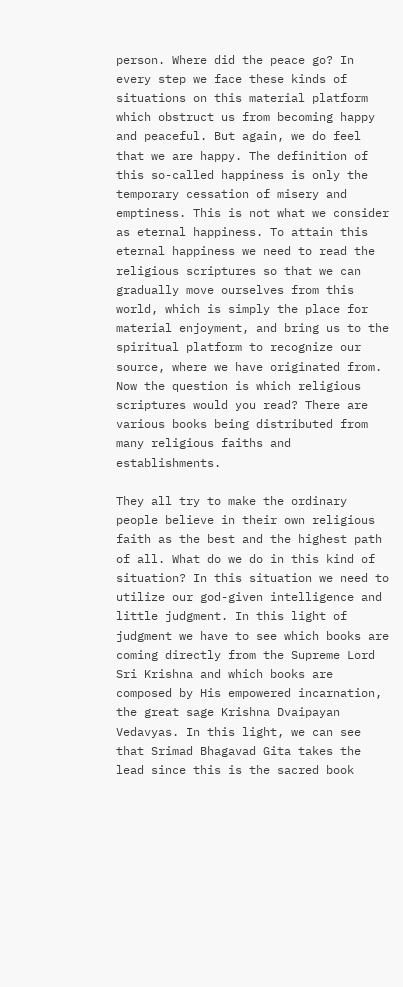person. Where did the peace go? In every step we face these kinds of situations on this material platform which obstruct us from becoming happy and peaceful. But again, we do feel that we are happy. The definition of this so-called happiness is only the temporary cessation of misery and emptiness. This is not what we consider as eternal happiness. To attain this eternal happiness we need to read the religious scriptures so that we can gradually move ourselves from this world, which is simply the place for material enjoyment, and bring us to the spiritual platform to recognize our source, where we have originated from. Now the question is which religious scriptures would you read? There are various books being distributed from many religious faiths and establishments.

They all try to make the ordinary people believe in their own religious faith as the best and the highest path of all. What do we do in this kind of situation? In this situation we need to utilize our god-given intelligence and little judgment. In this light of judgment we have to see which books are coming directly from the Supreme Lord Sri Krishna and which books are composed by His empowered incarnation, the great sage Krishna Dvaipayan Vedavyas. In this light, we can see that Srimad Bhagavad Gita takes the lead since this is the sacred book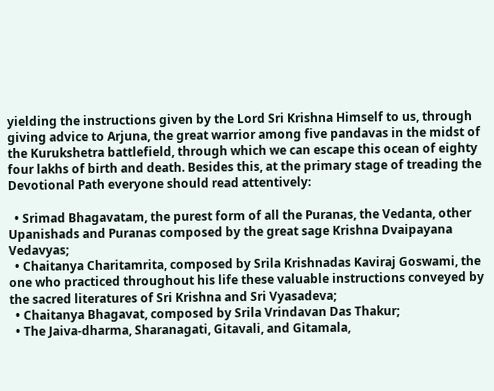yielding the instructions given by the Lord Sri Krishna Himself to us, through giving advice to Arjuna, the great warrior among five pandavas in the midst of the Kurukshetra battlefield, through which we can escape this ocean of eighty four lakhs of birth and death. Besides this, at the primary stage of treading the Devotional Path everyone should read attentively:

  • Srimad Bhagavatam, the purest form of all the Puranas, the Vedanta, other Upanishads and Puranas composed by the great sage Krishna Dvaipayana Vedavyas;
  • Chaitanya Charitamrita, composed by Srila Krishnadas Kaviraj Goswami, the one who practiced throughout his life these valuable instructions conveyed by the sacred literatures of Sri Krishna and Sri Vyasadeva;
  • Chaitanya Bhagavat, composed by Srila Vrindavan Das Thakur;
  • The Jaiva-dharma, Sharanagati, Gitavali, and Gitamala,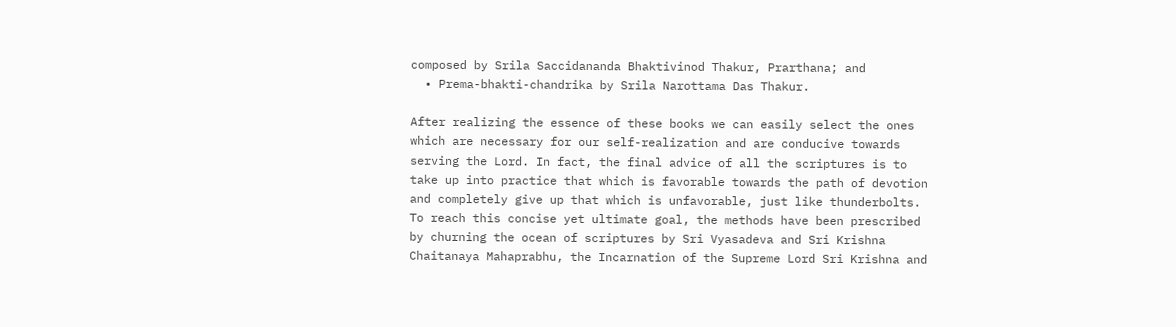composed by Srila Saccidananda Bhaktivinod Thakur, Prarthana; and
  • Prema-bhakti-chandrika by Srila Narottama Das Thakur.

After realizing the essence of these books we can easily select the ones which are necessary for our self-realization and are conducive towards serving the Lord. In fact, the final advice of all the scriptures is to take up into practice that which is favorable towards the path of devotion and completely give up that which is unfavorable, just like thunderbolts. To reach this concise yet ultimate goal, the methods have been prescribed by churning the ocean of scriptures by Sri Vyasadeva and Sri Krishna Chaitanaya Mahaprabhu, the Incarnation of the Supreme Lord Sri Krishna and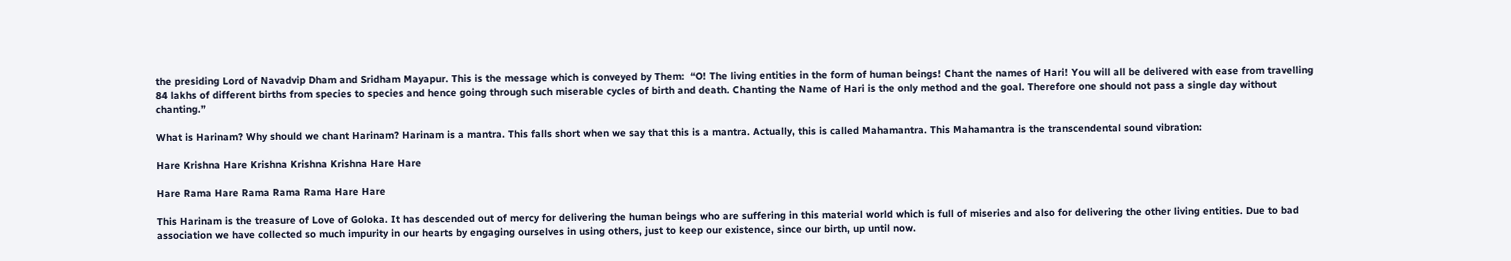the presiding Lord of Navadvip Dham and Sridham Mayapur. This is the message which is conveyed by Them:  “O! The living entities in the form of human beings! Chant the names of Hari! You will all be delivered with ease from travelling 84 lakhs of different births from species to species and hence going through such miserable cycles of birth and death. Chanting the Name of Hari is the only method and the goal. Therefore one should not pass a single day without chanting.”

What is Harinam? Why should we chant Harinam? Harinam is a mantra. This falls short when we say that this is a mantra. Actually, this is called Mahamantra. This Mahamantra is the transcendental sound vibration:

Hare Krishna Hare Krishna Krishna Krishna Hare Hare

Hare Rama Hare Rama Rama Rama Hare Hare

This Harinam is the treasure of Love of Goloka. It has descended out of mercy for delivering the human beings who are suffering in this material world which is full of miseries and also for delivering the other living entities. Due to bad association we have collected so much impurity in our hearts by engaging ourselves in using others, just to keep our existence, since our birth, up until now.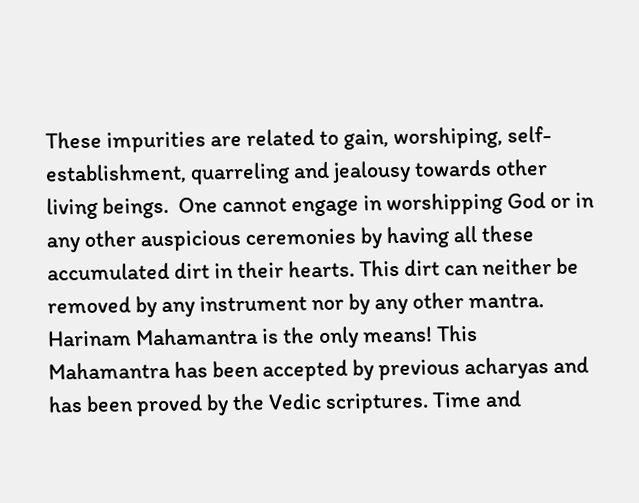These impurities are related to gain, worshiping, self-establishment, quarreling and jealousy towards other living beings.  One cannot engage in worshipping God or in any other auspicious ceremonies by having all these accumulated dirt in their hearts. This dirt can neither be removed by any instrument nor by any other mantra. Harinam Mahamantra is the only means! This Mahamantra has been accepted by previous acharyas and has been proved by the Vedic scriptures. Time and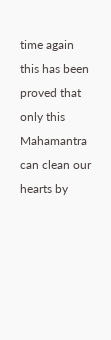time again this has been proved that only this Mahamantra can clean our hearts by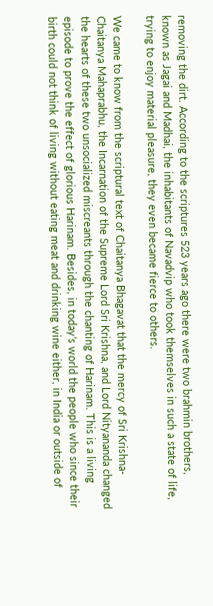removing the dirt. According to the scriptures 523 years ago there were two brahmin brothers, known as Jagai and Madhai, the inhabitants of Navadvip who took themselves in such a state of life, trying to enjoy material pleasure, they even became fierce to others.

We came to know from the scriptural text of Chaitanya Bhagavat that the mercy of Sri Krishna-Chaitanya Mahaprabhu, the Incarnation of the Supreme Lord Sri Krishna, and Lord Nityananda changed the hearts of these two unsocialized miscreants through the chanting of Harinam. This is a living episode to prove the effect of glorious Harinam. Besides, in today’s world the people who since their birth could not think of living without eating meat and drinking wine either, in India or outside of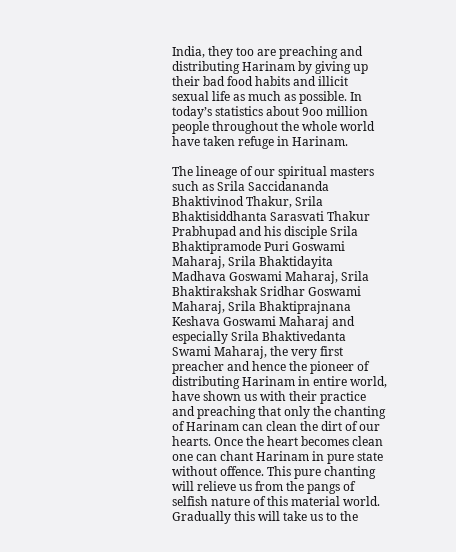India, they too are preaching and distributing Harinam by giving up their bad food habits and illicit sexual life as much as possible. In today’s statistics about 9oo million people throughout the whole world have taken refuge in Harinam.

The lineage of our spiritual masters such as Srila Saccidananda Bhaktivinod Thakur, Srila Bhaktisiddhanta Sarasvati Thakur Prabhupad and his disciple Srila Bhaktipramode Puri Goswami Maharaj, Srila Bhaktidayita Madhava Goswami Maharaj, Srila Bhaktirakshak Sridhar Goswami Maharaj, Srila Bhaktiprajnana Keshava Goswami Maharaj and especially Srila Bhaktivedanta Swami Maharaj, the very first preacher and hence the pioneer of distributing Harinam in entire world, have shown us with their practice and preaching that only the chanting of Harinam can clean the dirt of our hearts. Once the heart becomes clean one can chant Harinam in pure state without offence. This pure chanting will relieve us from the pangs of selfish nature of this material world. Gradually this will take us to the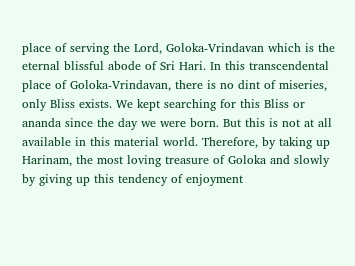place of serving the Lord, Goloka-Vrindavan which is the eternal blissful abode of Sri Hari. In this transcendental place of Goloka-Vrindavan, there is no dint of miseries, only Bliss exists. We kept searching for this Bliss or ananda since the day we were born. But this is not at all available in this material world. Therefore, by taking up Harinam, the most loving treasure of Goloka and slowly by giving up this tendency of enjoyment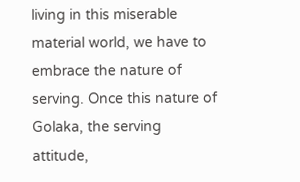living in this miserable material world, we have to embrace the nature of serving. Once this nature of Golaka, the serving attitude,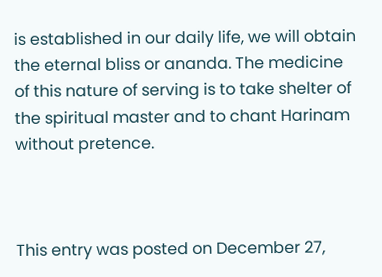is established in our daily life, we will obtain the eternal bliss or ananda. The medicine of this nature of serving is to take shelter of the spiritual master and to chant Harinam without pretence.



This entry was posted on December 27,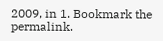2009, in 1. Bookmark the permalink.